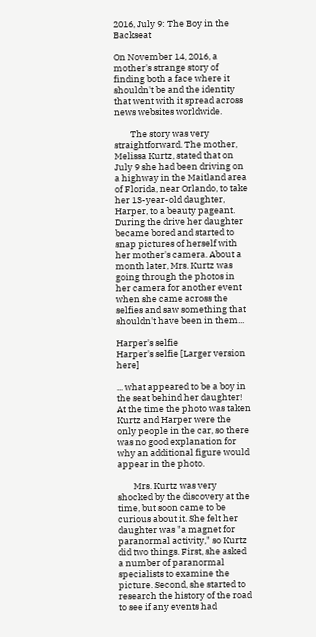2016, July 9: The Boy in the Backseat

On November 14, 2016, a mother's strange story of finding both a face where it shouldn't be and the identity that went with it spread across news websites worldwide.

        The story was very straightforward. The mother, Melissa Kurtz, stated that on July 9 she had been driving on a highway in the Maitland area of Florida, near Orlando, to take her 13-year-old daughter, Harper, to a beauty pageant. During the drive her daughter became bored and started to snap pictures of herself with her mother's camera. About a month later, Mrs. Kurtz was going through the photos in her camera for another event when she came across the selfies and saw something that shouldn't have been in them...

Harper's selfie
Harper's selfie [Larger version here]

... what appeared to be a boy in the seat behind her daughter! At the time the photo was taken Kurtz and Harper were the only people in the car, so there was no good explanation for why an additional figure would appear in the photo.

        Mrs. Kurtz was very shocked by the discovery at the time, but soon came to be curious about it. She felt her daughter was "a magnet for paranormal activity," so Kurtz did two things. First, she asked a number of paranormal specialists to examine the picture. Second, she started to research the history of the road to see if any events had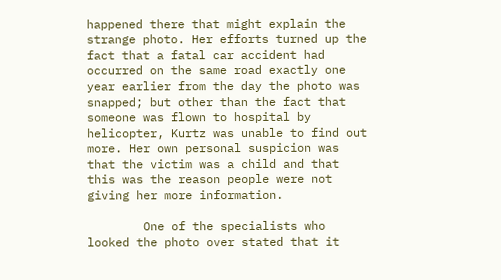happened there that might explain the strange photo. Her efforts turned up the fact that a fatal car accident had occurred on the same road exactly one year earlier from the day the photo was snapped; but other than the fact that someone was flown to hospital by helicopter, Kurtz was unable to find out more. Her own personal suspicion was that the victim was a child and that this was the reason people were not giving her more information.

        One of the specialists who looked the photo over stated that it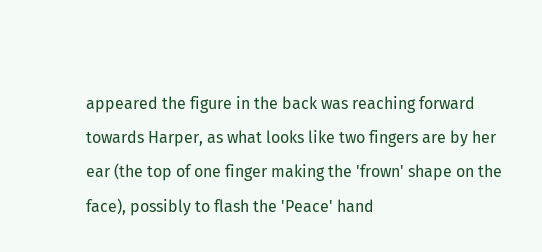appeared the figure in the back was reaching forward towards Harper, as what looks like two fingers are by her ear (the top of one finger making the 'frown' shape on the face), possibly to flash the 'Peace' hand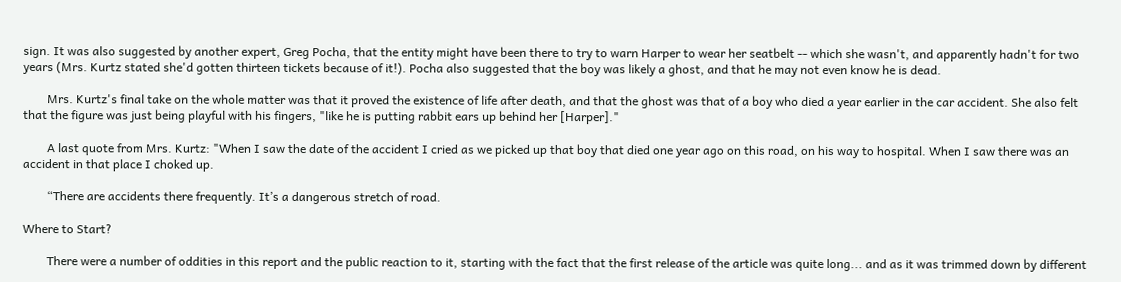sign. It was also suggested by another expert, Greg Pocha, that the entity might have been there to try to warn Harper to wear her seatbelt -- which she wasn't, and apparently hadn't for two years (Mrs. Kurtz stated she'd gotten thirteen tickets because of it!). Pocha also suggested that the boy was likely a ghost, and that he may not even know he is dead.

        Mrs. Kurtz's final take on the whole matter was that it proved the existence of life after death, and that the ghost was that of a boy who died a year earlier in the car accident. She also felt that the figure was just being playful with his fingers, "like he is putting rabbit ears up behind her [Harper]."

        A last quote from Mrs. Kurtz: "When I saw the date of the accident I cried as we picked up that boy that died one year ago on this road, on his way to hospital. When I saw there was an accident in that place I choked up.

        “There are accidents there frequently. It’s a dangerous stretch of road.

Where to Start?

        There were a number of oddities in this report and the public reaction to it, starting with the fact that the first release of the article was quite long... and as it was trimmed down by different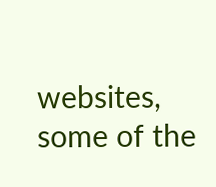websites, some of the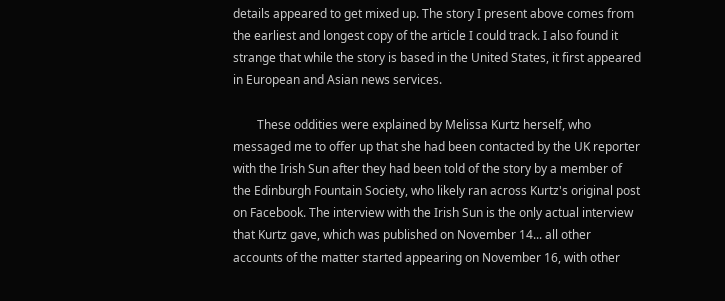details appeared to get mixed up. The story I present above comes from the earliest and longest copy of the article I could track. I also found it strange that while the story is based in the United States, it first appeared in European and Asian news services.

        These oddities were explained by Melissa Kurtz herself, who messaged me to offer up that she had been contacted by the UK reporter with the Irish Sun after they had been told of the story by a member of the Edinburgh Fountain Society, who likely ran across Kurtz's original post on Facebook. The interview with the Irish Sun is the only actual interview that Kurtz gave, which was published on November 14... all other accounts of the matter started appearing on November 16, with other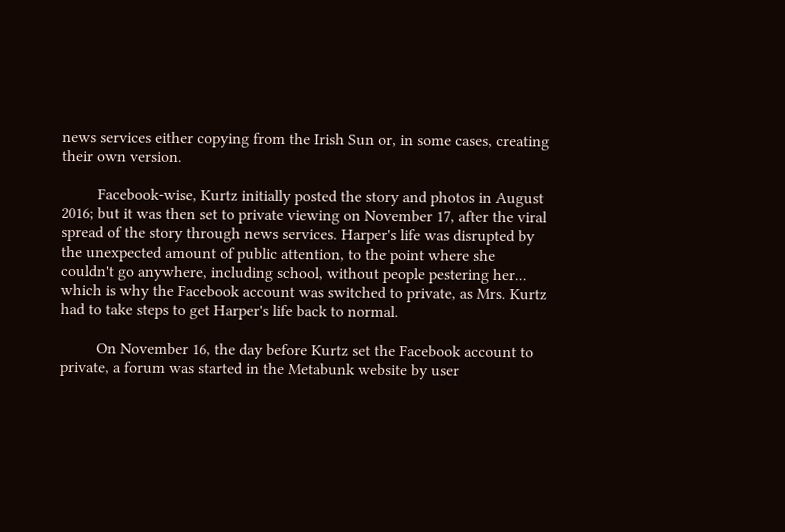news services either copying from the Irish Sun or, in some cases, creating their own version.

         Facebook-wise, Kurtz initially posted the story and photos in August 2016; but it was then set to private viewing on November 17, after the viral spread of the story through news services. Harper's life was disrupted by the unexpected amount of public attention, to the point where she couldn't go anywhere, including school, without people pestering her... which is why the Facebook account was switched to private, as Mrs. Kurtz had to take steps to get Harper's life back to normal.

         On November 16, the day before Kurtz set the Facebook account to private, a forum was started in the Metabunk website by user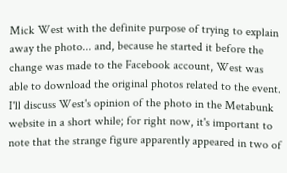Mick West with the definite purpose of trying to explain away the photo... and, because he started it before the change was made to the Facebook account, West was able to download the original photos related to the event. I'll discuss West's opinion of the photo in the Metabunk website in a short while; for right now, it's important to note that the strange figure apparently appeared in two of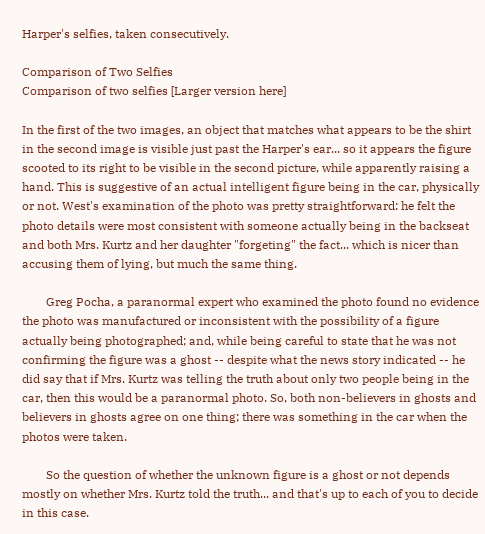Harper's selfies, taken consecutively.

Comparison of Two Selfies
Comparison of two selfies [Larger version here]

In the first of the two images, an object that matches what appears to be the shirt in the second image is visible just past the Harper's ear... so it appears the figure scooted to its right to be visible in the second picture, while apparently raising a hand. This is suggestive of an actual intelligent figure being in the car, physically or not. West's examination of the photo was pretty straightforward: he felt the photo details were most consistent with someone actually being in the backseat and both Mrs. Kurtz and her daughter "forgeting" the fact... which is nicer than accusing them of lying, but much the same thing.

        Greg Pocha, a paranormal expert who examined the photo found no evidence the photo was manufactured or inconsistent with the possibility of a figure actually being photographed; and, while being careful to state that he was not confirming the figure was a ghost -- despite what the news story indicated -- he did say that if Mrs. Kurtz was telling the truth about only two people being in the car, then this would be a paranormal photo. So, both non-believers in ghosts and believers in ghosts agree on one thing; there was something in the car when the photos were taken.

        So the question of whether the unknown figure is a ghost or not depends mostly on whether Mrs. Kurtz told the truth... and that's up to each of you to decide in this case.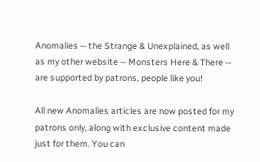Anomalies -- the Strange & Unexplained, as well as my other website -- Monsters Here & There -- are supported by patrons, people like you!

All new Anomalies articles are now posted for my patrons only, along with exclusive content made just for them. You can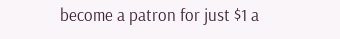become a patron for just $1 a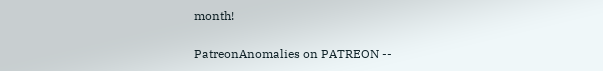month!

PatreonAnomalies on PATREON --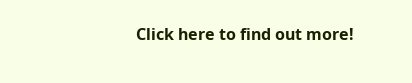Click here to find out more!